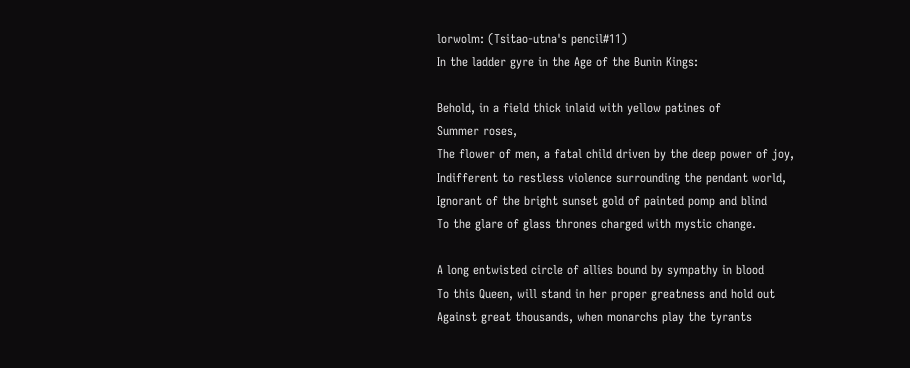lorwolm: (Tsitao-utna's pencil#11)
In the ladder gyre in the Age of the Bunin Kings:

Behold, in a field thick inlaid with yellow patines of
Summer roses,
The flower of men, a fatal child driven by the deep power of joy,
Indifferent to restless violence surrounding the pendant world,
Ignorant of the bright sunset gold of painted pomp and blind
To the glare of glass thrones charged with mystic change.

A long entwisted circle of allies bound by sympathy in blood
To this Queen, will stand in her proper greatness and hold out
Against great thousands, when monarchs play the tyrants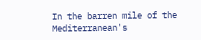In the barren mile of the Mediterranean's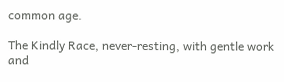common age.

The Kindly Race, never-resting, with gentle work and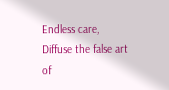Endless care,
Diffuse the false art of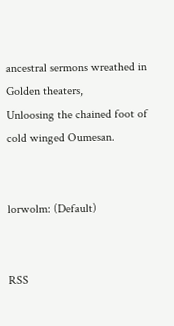ancestral sermons wreathed in
Golden theaters,
Unloosing the chained foot of cold winged Oumesan.


lorwolm: (Default)


RSS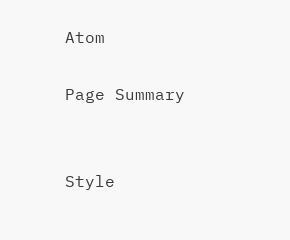Atom

Page Summary


Style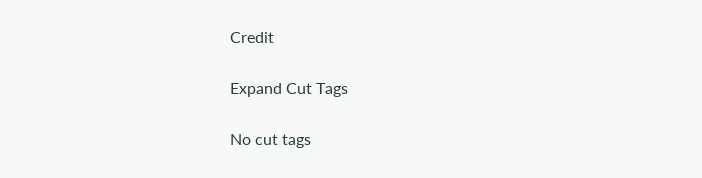Credit

Expand Cut Tags

No cut tags